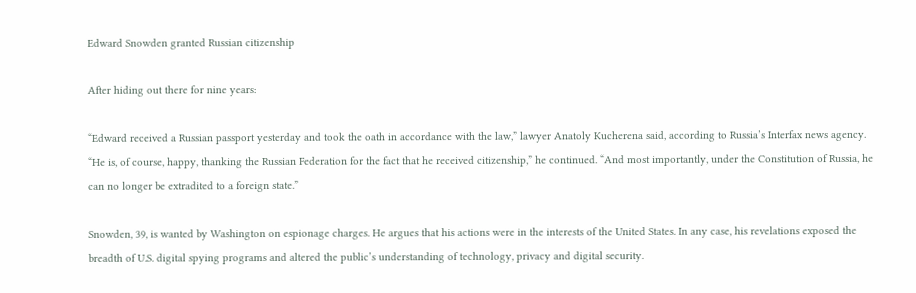Edward Snowden granted Russian citizenship

After hiding out there for nine years:

“Edward received a Russian passport yesterday and took the oath in accordance with the law,” lawyer Anatoly Kucherena said, according to Russia’s Interfax news agency. “He is, of course, happy, thanking the Russian Federation for the fact that he received citizenship,” he continued. “And most importantly, under the Constitution of Russia, he can no longer be extradited to a foreign state.”

Snowden, 39, is wanted by Washington on espionage charges. He argues that his actions were in the interests of the United States. In any case, his revelations exposed the breadth of U.S. digital spying programs and altered the public’s understanding of technology, privacy and digital security.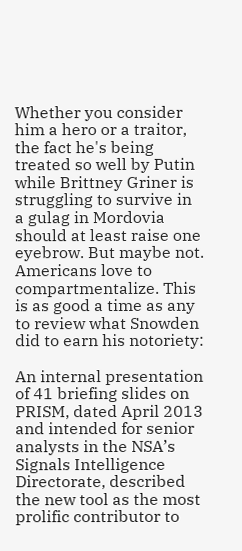Whether you consider him a hero or a traitor, the fact he's being treated so well by Putin while Brittney Griner is struggling to survive in a gulag in Mordovia should at least raise one eyebrow. But maybe not. Americans love to compartmentalize. This is as good a time as any to review what Snowden did to earn his notoriety:

An internal presentation of 41 briefing slides on PRISM, dated April 2013 and intended for senior analysts in the NSA’s Signals Intelligence Directorate, described the new tool as the most prolific contributor to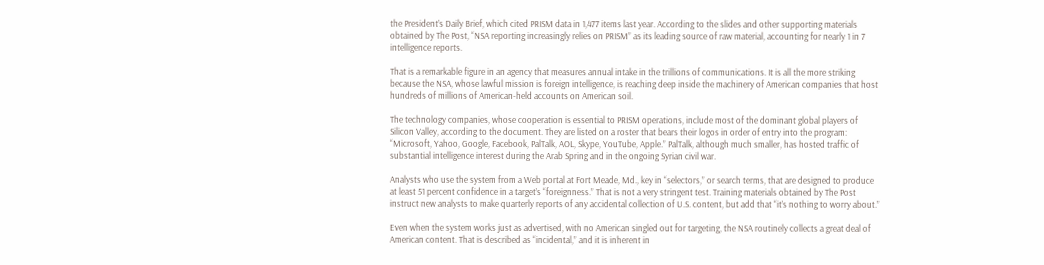the President’s Daily Brief, which cited PRISM data in 1,477 items last year. According to the slides and other supporting materials obtained by The Post, “NSA reporting increasingly relies on PRISM” as its leading source of raw material, accounting for nearly 1 in 7 intelligence reports.

That is a remarkable figure in an agency that measures annual intake in the trillions of communications. It is all the more striking because the NSA, whose lawful mission is foreign intelligence, is reaching deep inside the machinery of American companies that host hundreds of millions of American-held accounts on American soil.

The technology companies, whose cooperation is essential to PRISM operations, include most of the dominant global players of Silicon Valley, according to the document. They are listed on a roster that bears their logos in order of entry into the program: “Microsoft, Yahoo, Google, Facebook, PalTalk, AOL, Skype, YouTube, Apple.” PalTalk, although much smaller, has hosted traffic of substantial intelligence interest during the Arab Spring and in the ongoing Syrian civil war.

Analysts who use the system from a Web portal at Fort Meade, Md., key in “selectors,” or search terms, that are designed to produce at least 51 percent confidence in a target’s “foreignness.” That is not a very stringent test. Training materials obtained by The Post instruct new analysts to make quarterly reports of any accidental collection of U.S. content, but add that “it’s nothing to worry about.”

Even when the system works just as advertised, with no American singled out for targeting, the NSA routinely collects a great deal of American content. That is described as “incidental,” and it is inherent in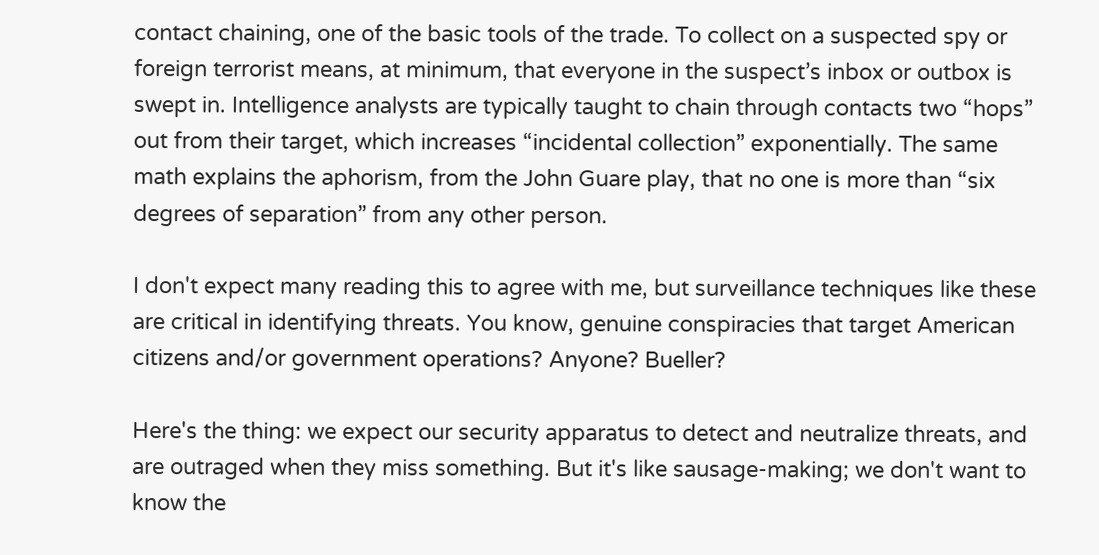contact chaining, one of the basic tools of the trade. To collect on a suspected spy or foreign terrorist means, at minimum, that everyone in the suspect’s inbox or outbox is swept in. Intelligence analysts are typically taught to chain through contacts two “hops” out from their target, which increases “incidental collection” exponentially. The same math explains the aphorism, from the John Guare play, that no one is more than “six degrees of separation” from any other person.

I don't expect many reading this to agree with me, but surveillance techniques like these are critical in identifying threats. You know, genuine conspiracies that target American citizens and/or government operations? Anyone? Bueller?

Here's the thing: we expect our security apparatus to detect and neutralize threats, and are outraged when they miss something. But it's like sausage-making; we don't want to know the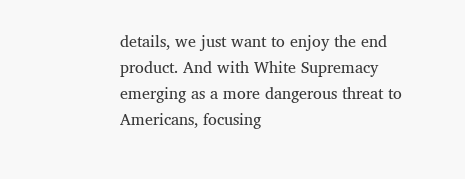details, we just want to enjoy the end product. And with White Supremacy emerging as a more dangerous threat to Americans, focusing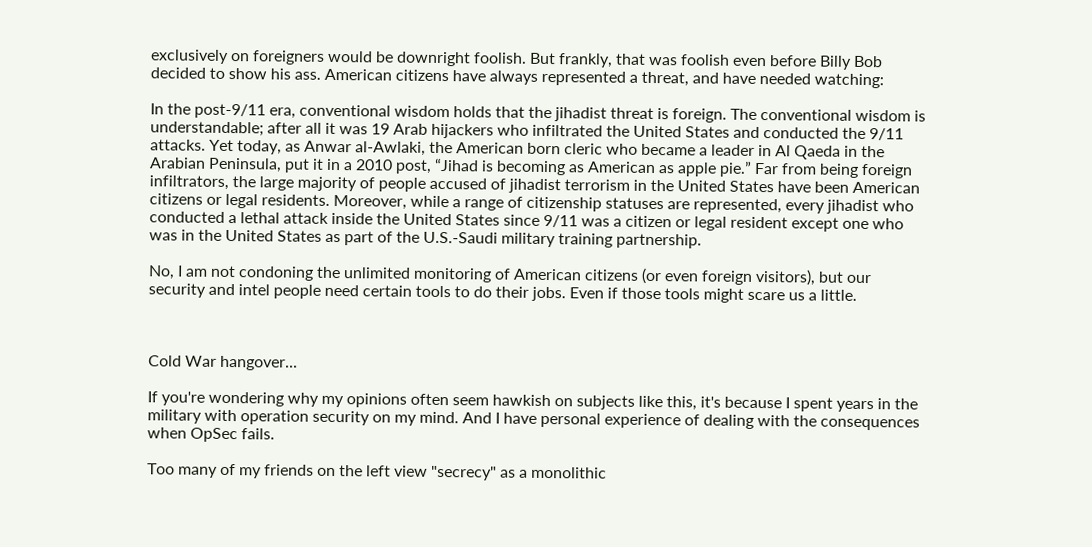exclusively on foreigners would be downright foolish. But frankly, that was foolish even before Billy Bob decided to show his ass. American citizens have always represented a threat, and have needed watching:

In the post-9/11 era, conventional wisdom holds that the jihadist threat is foreign. The conventional wisdom is understandable; after all it was 19 Arab hijackers who infiltrated the United States and conducted the 9/11 attacks. Yet today, as Anwar al-Awlaki, the American born cleric who became a leader in Al Qaeda in the Arabian Peninsula, put it in a 2010 post, “Jihad is becoming as American as apple pie.” Far from being foreign infiltrators, the large majority of people accused of jihadist terrorism in the United States have been American citizens or legal residents. Moreover, while a range of citizenship statuses are represented, every jihadist who conducted a lethal attack inside the United States since 9/11 was a citizen or legal resident except one who was in the United States as part of the U.S.-Saudi military training partnership.

No, I am not condoning the unlimited monitoring of American citizens (or even foreign visitors), but our security and intel people need certain tools to do their jobs. Even if those tools might scare us a little.



Cold War hangover...

If you're wondering why my opinions often seem hawkish on subjects like this, it's because I spent years in the military with operation security on my mind. And I have personal experience of dealing with the consequences when OpSec fails.

Too many of my friends on the left view "secrecy" as a monolithic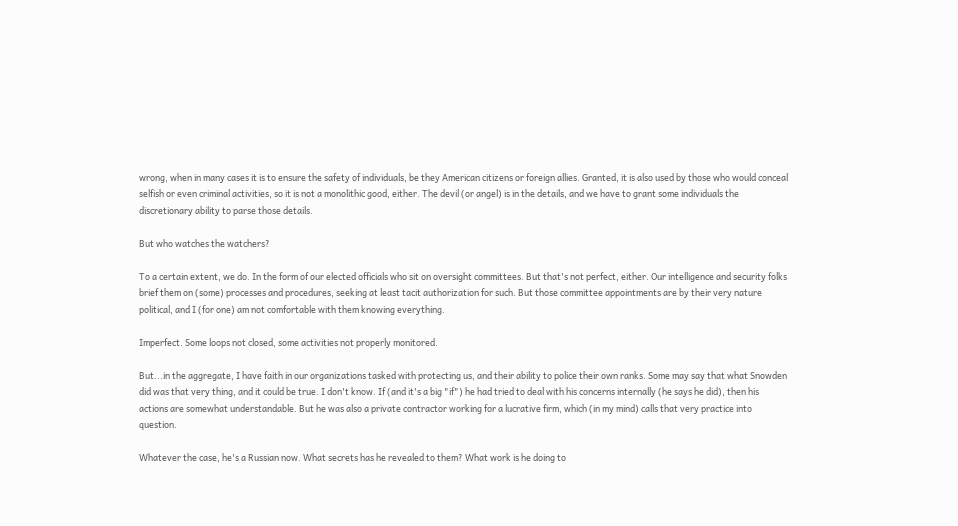wrong, when in many cases it is to ensure the safety of individuals, be they American citizens or foreign allies. Granted, it is also used by those who would conceal selfish or even criminal activities, so it is not a monolithic good, either. The devil (or angel) is in the details, and we have to grant some individuals the discretionary ability to parse those details.

But who watches the watchers?

To a certain extent, we do. In the form of our elected officials who sit on oversight committees. But that's not perfect, either. Our intelligence and security folks brief them on (some) processes and procedures, seeking at least tacit authorization for such. But those committee appointments are by their very nature political, and I (for one) am not comfortable with them knowing everything.

Imperfect. Some loops not closed, some activities not properly monitored.

But...in the aggregate, I have faith in our organizations tasked with protecting us, and their ability to police their own ranks. Some may say that what Snowden did was that very thing, and it could be true. I don't know. If (and it's a big "if") he had tried to deal with his concerns internally (he says he did), then his actions are somewhat understandable. But he was also a private contractor working for a lucrative firm, which (in my mind) calls that very practice into question.

Whatever the case, he's a Russian now. What secrets has he revealed to them? What work is he doing to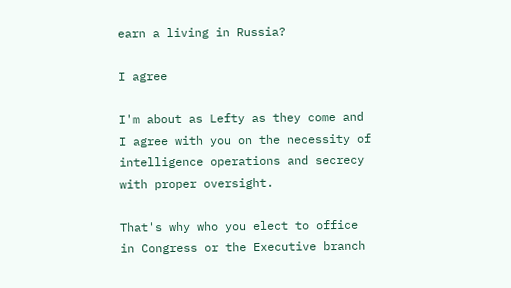earn a living in Russia?

I agree

I'm about as Lefty as they come and I agree with you on the necessity of intelligence operations and secrecy with proper oversight.

That's why who you elect to office in Congress or the Executive branch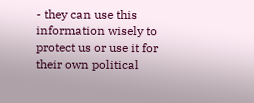- they can use this information wisely to protect us or use it for their own political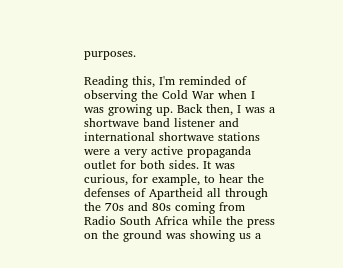purposes.

Reading this, I'm reminded of observing the Cold War when I was growing up. Back then, I was a shortwave band listener and international shortwave stations were a very active propaganda outlet for both sides. It was curious, for example, to hear the defenses of Apartheid all through the 70s and 80s coming from Radio South Africa while the press on the ground was showing us a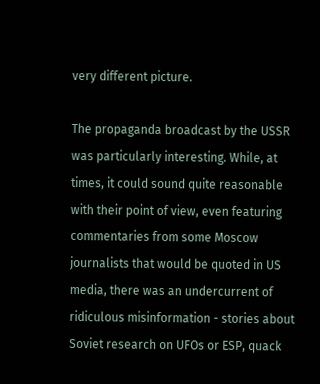very different picture.

The propaganda broadcast by the USSR was particularly interesting. While, at times, it could sound quite reasonable with their point of view, even featuring commentaries from some Moscow journalists that would be quoted in US media, there was an undercurrent of ridiculous misinformation - stories about Soviet research on UFOs or ESP, quack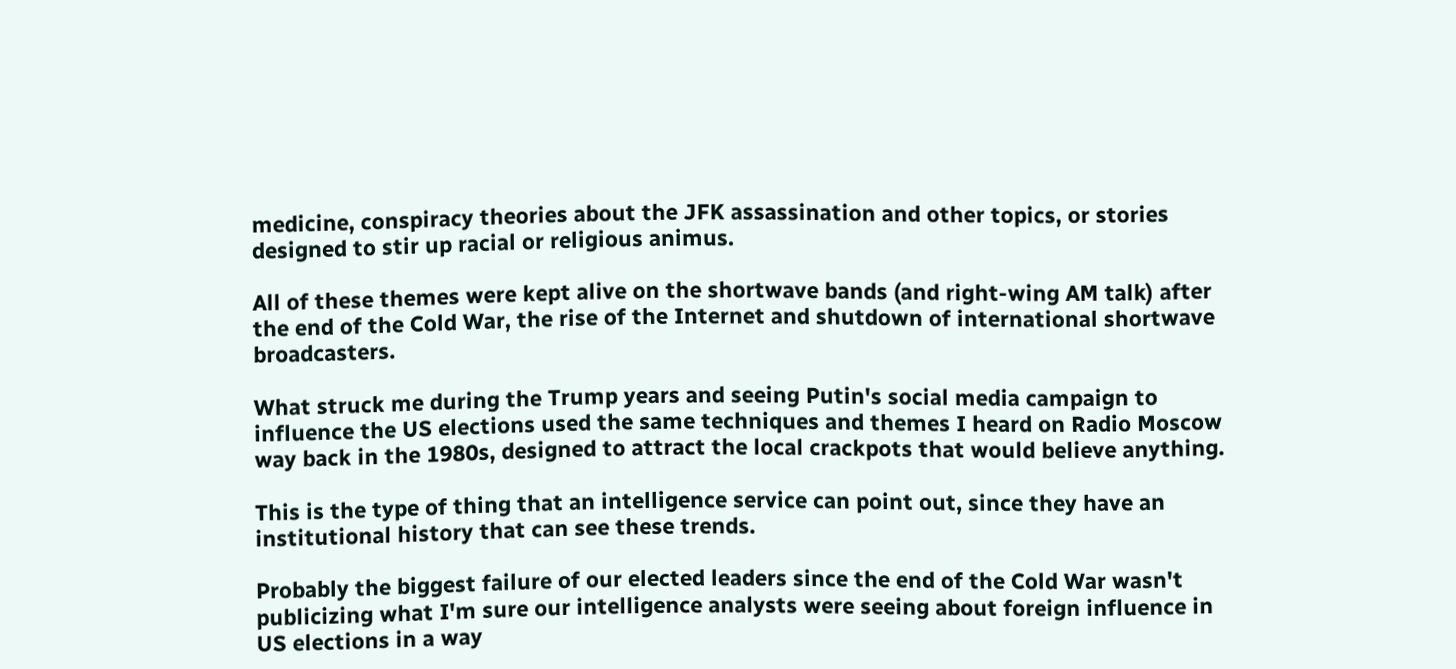medicine, conspiracy theories about the JFK assassination and other topics, or stories designed to stir up racial or religious animus.

All of these themes were kept alive on the shortwave bands (and right-wing AM talk) after the end of the Cold War, the rise of the Internet and shutdown of international shortwave broadcasters.

What struck me during the Trump years and seeing Putin's social media campaign to influence the US elections used the same techniques and themes I heard on Radio Moscow way back in the 1980s, designed to attract the local crackpots that would believe anything.

This is the type of thing that an intelligence service can point out, since they have an institutional history that can see these trends.

Probably the biggest failure of our elected leaders since the end of the Cold War wasn't publicizing what I'm sure our intelligence analysts were seeing about foreign influence in US elections in a way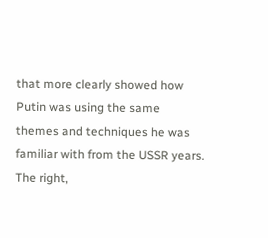that more clearly showed how Putin was using the same themes and techniques he was familiar with from the USSR years. The right,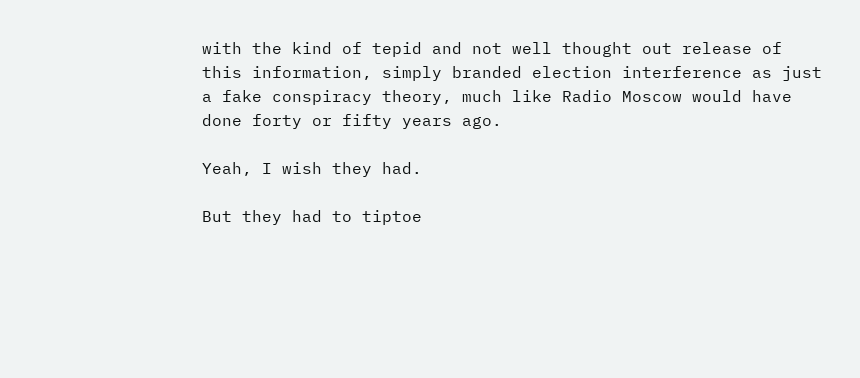with the kind of tepid and not well thought out release of this information, simply branded election interference as just a fake conspiracy theory, much like Radio Moscow would have done forty or fifty years ago.

Yeah, I wish they had.

But they had to tiptoe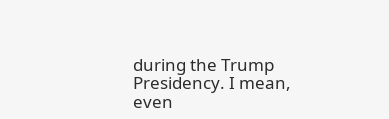during the Trump Presidency. I mean, even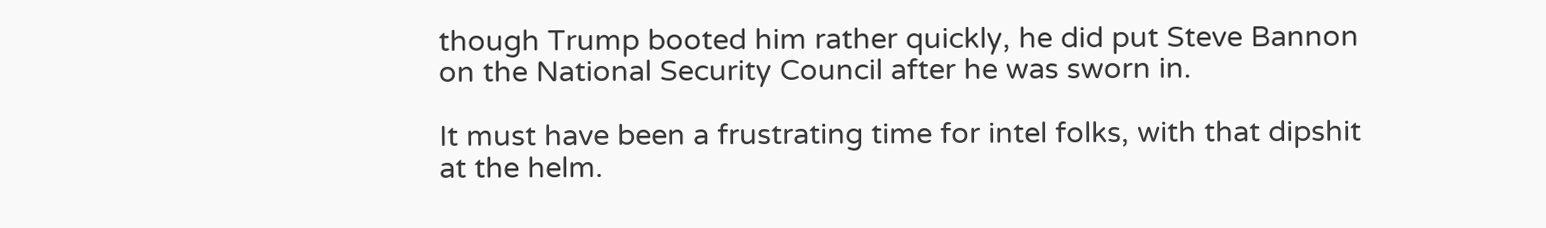though Trump booted him rather quickly, he did put Steve Bannon on the National Security Council after he was sworn in.

It must have been a frustrating time for intel folks, with that dipshit at the helm.